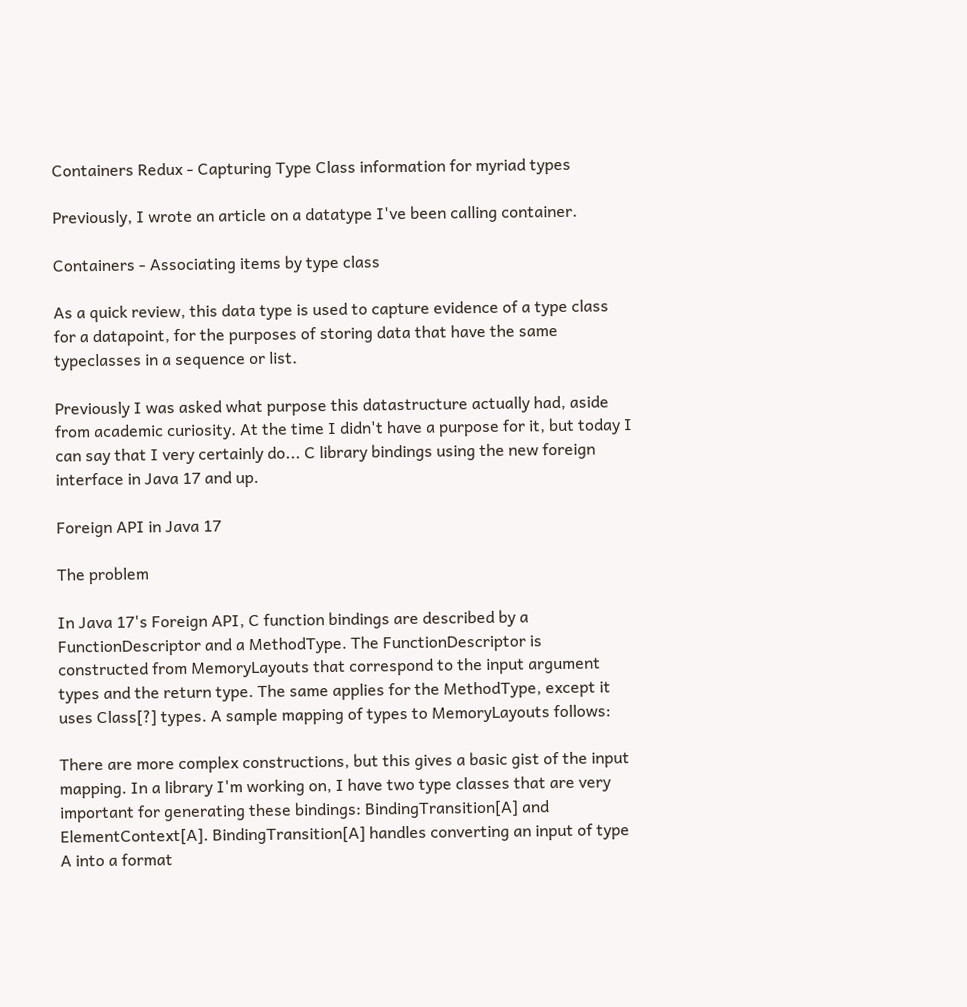Containers Redux - Capturing Type Class information for myriad types

Previously, I wrote an article on a datatype I've been calling container.

Containers - Associating items by type class

As a quick review, this data type is used to capture evidence of a type class for a datapoint, for the purposes of storing data that have the same typeclasses in a sequence or list.

Previously I was asked what purpose this datastructure actually had, aside from academic curiosity. At the time I didn't have a purpose for it, but today I can say that I very certainly do... C library bindings using the new foreign interface in Java 17 and up.

Foreign API in Java 17

The problem

In Java 17's Foreign API, C function bindings are described by a FunctionDescriptor and a MethodType. The FunctionDescriptor is constructed from MemoryLayouts that correspond to the input argument types and the return type. The same applies for the MethodType, except it uses Class[?] types. A sample mapping of types to MemoryLayouts follows:

There are more complex constructions, but this gives a basic gist of the input mapping. In a library I'm working on, I have two type classes that are very important for generating these bindings: BindingTransition[A] and ElementContext[A]. BindingTransition[A] handles converting an input of type A into a format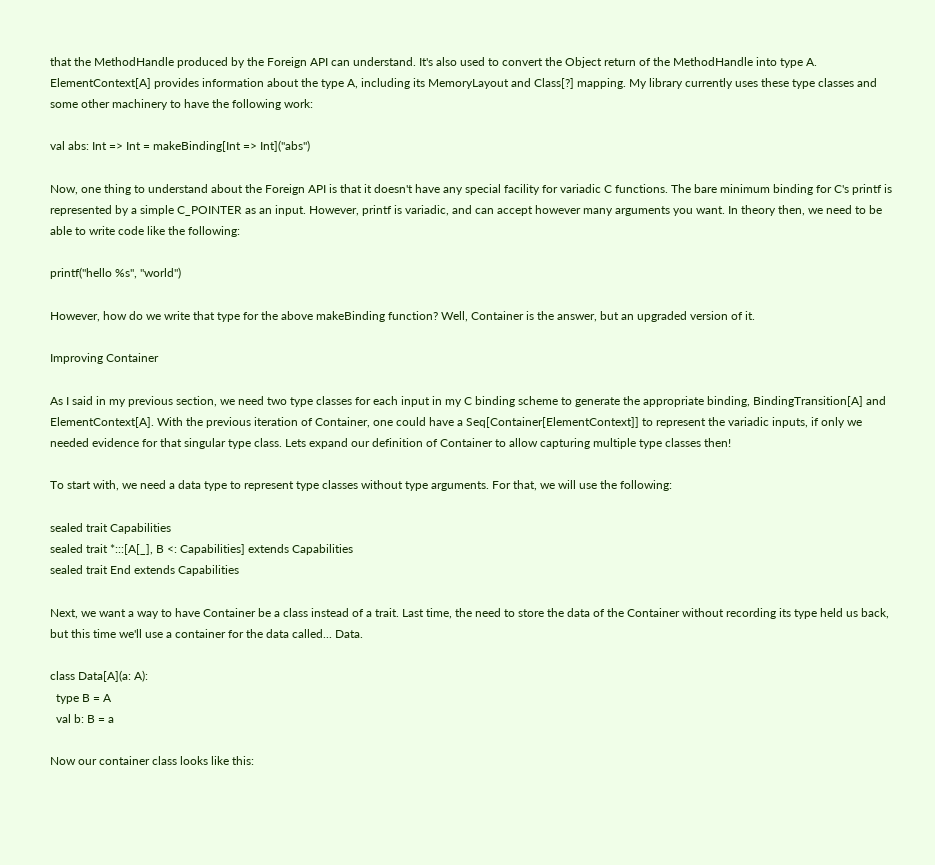that the MethodHandle produced by the Foreign API can understand. It's also used to convert the Object return of the MethodHandle into type A. ElementContext[A] provides information about the type A, including its MemoryLayout and Class[?] mapping. My library currently uses these type classes and some other machinery to have the following work:

val abs: Int => Int = makeBinding[Int => Int]("abs")

Now, one thing to understand about the Foreign API is that it doesn't have any special facility for variadic C functions. The bare minimum binding for C's printf is represented by a simple C_POINTER as an input. However, printf is variadic, and can accept however many arguments you want. In theory then, we need to be able to write code like the following:

printf("hello %s", "world")

However, how do we write that type for the above makeBinding function? Well, Container is the answer, but an upgraded version of it.

Improving Container

As I said in my previous section, we need two type classes for each input in my C binding scheme to generate the appropriate binding, BindingTransition[A] and ElementContext[A]. With the previous iteration of Container, one could have a Seq[Container[ElementContext]] to represent the variadic inputs, if only we needed evidence for that singular type class. Lets expand our definition of Container to allow capturing multiple type classes then!

To start with, we need a data type to represent type classes without type arguments. For that, we will use the following:

sealed trait Capabilities
sealed trait *:::[A[_], B <: Capabilities] extends Capabilities
sealed trait End extends Capabilities

Next, we want a way to have Container be a class instead of a trait. Last time, the need to store the data of the Container without recording its type held us back, but this time we'll use a container for the data called... Data.

class Data[A](a: A):
  type B = A
  val b: B = a

Now our container class looks like this: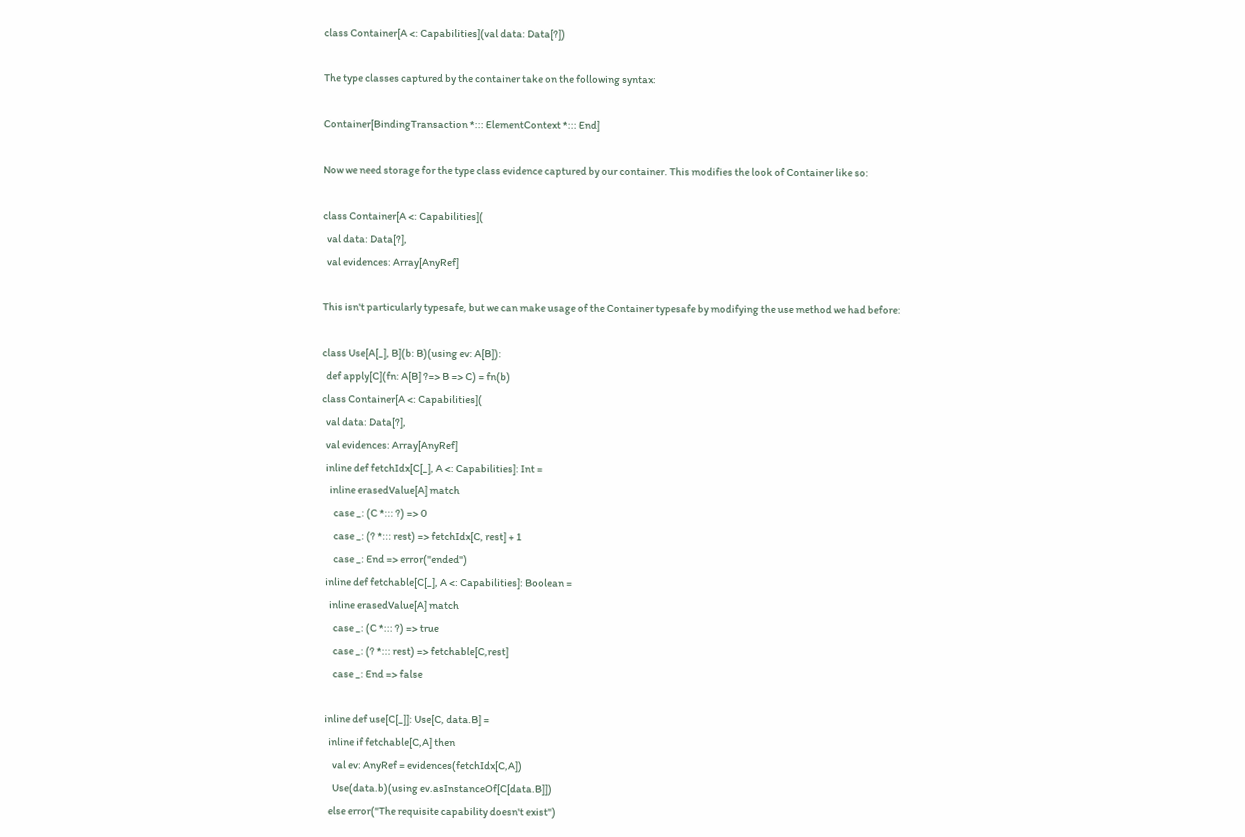class Container[A <: Capabilities](val data: Data[?])

The type classes captured by the container take on the following syntax:

Container[BindingTransaction *::: ElementContext *::: End]

Now we need storage for the type class evidence captured by our container. This modifies the look of Container like so:

class Container[A <: Capabilities](
  val data: Data[?],
  val evidences: Array[AnyRef]

This isn't particularly typesafe, but we can make usage of the Container typesafe by modifying the use method we had before:

class Use[A[_], B](b: B)(using ev: A[B]):
  def apply[C](fn: A[B] ?=> B => C) = fn(b)
class Container[A <: Capabilities](
  val data: Data[?],
  val evidences: Array[AnyRef]
  inline def fetchIdx[C[_], A <: Capabilities]: Int =
    inline erasedValue[A] match
      case _: (C *::: ?) => 0
      case _: (? *::: rest) => fetchIdx[C, rest] + 1
      case _: End => error("ended")
  inline def fetchable[C[_], A <: Capabilities]: Boolean =
    inline erasedValue[A] match
      case _: (C *::: ?) => true
      case _: (? *::: rest) => fetchable[C,rest]
      case _: End => false

  inline def use[C[_]]: Use[C, data.B] =
    inline if fetchable[C,A] then
      val ev: AnyRef = evidences(fetchIdx[C,A])
      Use(data.b)(using ev.asInstanceOf[C[data.B]])
    else error("The requisite capability doesn't exist")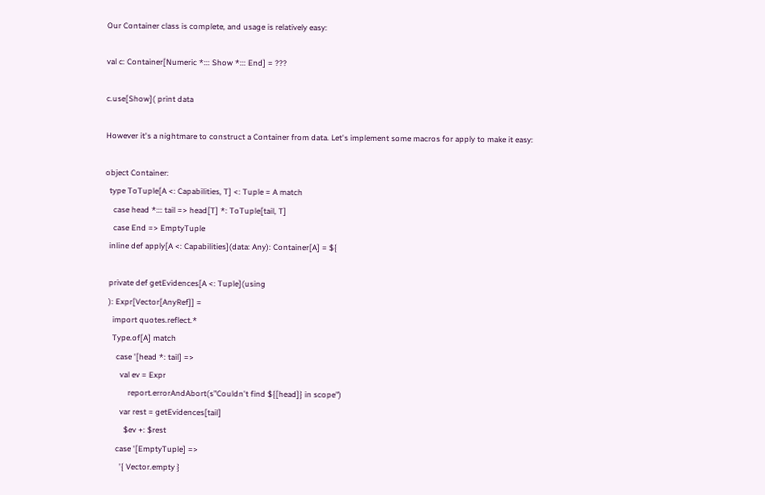Our Container class is complete, and usage is relatively easy:

val c: Container[Numeric *::: Show *::: End] = ???

c.use[Show]( print data

However it's a nightmare to construct a Container from data. Let's implement some macros for apply to make it easy:

object Container:
  type ToTuple[A <: Capabilities, T] <: Tuple = A match
    case head *::: tail => head[T] *: ToTuple[tail, T]
    case End => EmptyTuple
  inline def apply[A <: Capabilities](data: Any): Container[A] = ${

  private def getEvidences[A <: Tuple](using
  ): Expr[Vector[AnyRef]] =
    import quotes.reflect.*
    Type.of[A] match
      case '[head *: tail] =>
        val ev = Expr
            report.errorAndAbort(s"Couldn't find ${[head]} in scope")
        var rest = getEvidences[tail]
          $ev +: $rest
      case '[EmptyTuple] =>
        '{ Vector.empty }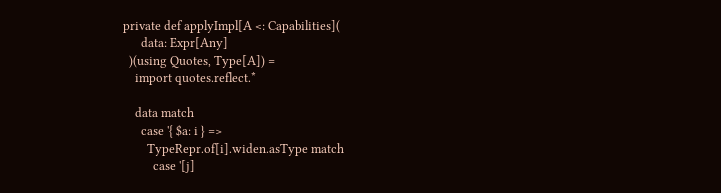private def applyImpl[A <: Capabilities](
      data: Expr[Any]
  )(using Quotes, Type[A]) =
    import quotes.reflect.*

    data match
      case '{ $a: i } =>
        TypeRepr.of[i].widen.asType match
          case '[j]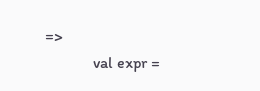=>
            val expr =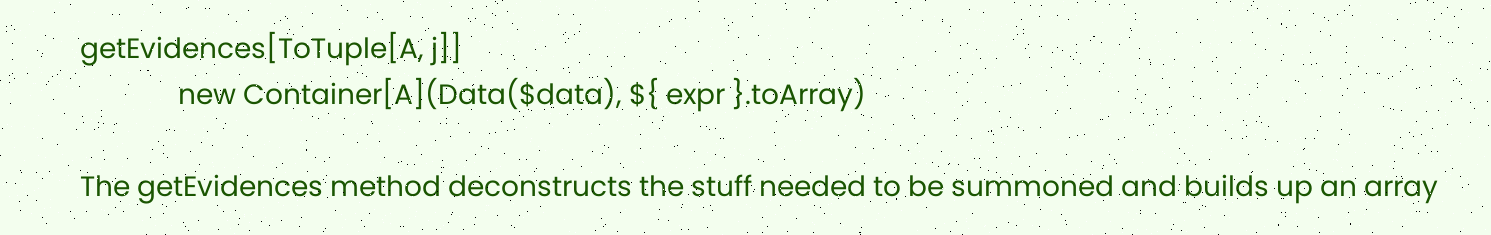getEvidences[ToTuple[A, j]]
              new Container[A](Data($data), ${ expr }.toArray)

The getEvidences method deconstructs the stuff needed to be summoned and builds up an array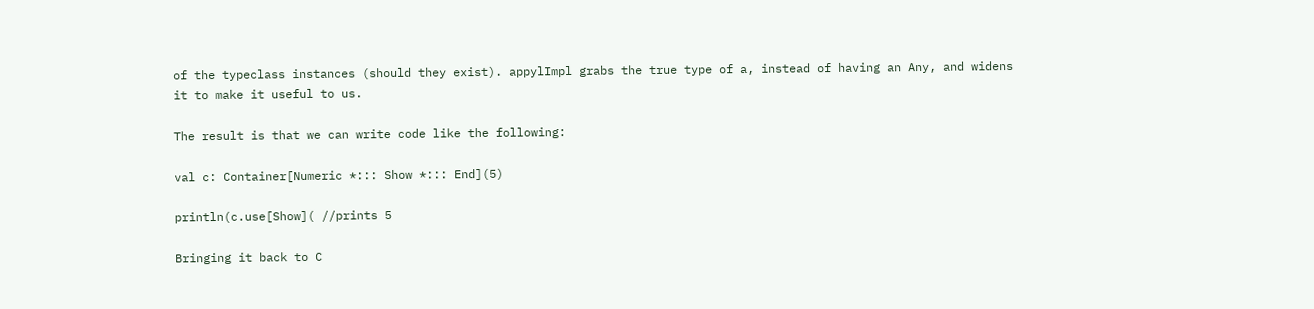of the typeclass instances (should they exist). appylImpl grabs the true type of a, instead of having an Any, and widens it to make it useful to us.

The result is that we can write code like the following:

val c: Container[Numeric *::: Show *::: End](5)

println(c.use[Show]( //prints 5

Bringing it back to C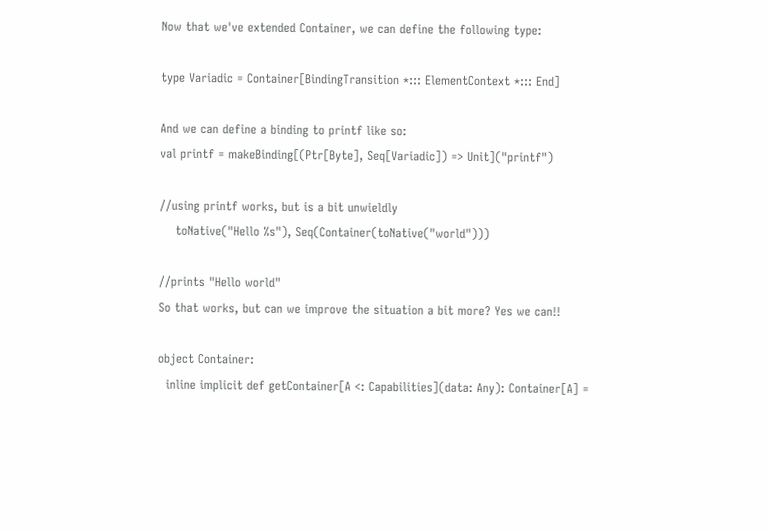Now that we've extended Container, we can define the following type:

type Variadic = Container[BindingTransition *::: ElementContext *::: End]

And we can define a binding to printf like so:
val printf = makeBinding[(Ptr[Byte], Seq[Variadic]) => Unit]("printf")

//using printf works, but is a bit unwieldly
    toNative("Hello %s"), Seq(Container(toNative("world")))

//prints "Hello world"
So that works, but can we improve the situation a bit more? Yes we can!!

object Container:
  inline implicit def getContainer[A <: Capabilities](data: Any): Container[A] =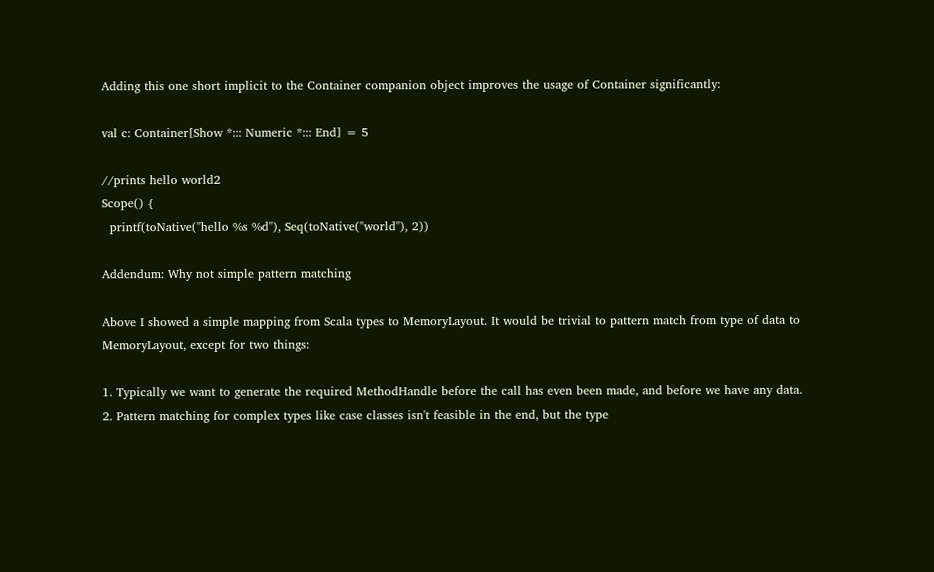Adding this one short implicit to the Container companion object improves the usage of Container significantly:

val c: Container[Show *::: Numeric *::: End] = 5

//prints hello world2
Scope() {
  printf(toNative("hello %s %d"), Seq(toNative("world"), 2))

Addendum: Why not simple pattern matching

Above I showed a simple mapping from Scala types to MemoryLayout. It would be trivial to pattern match from type of data to MemoryLayout, except for two things:

1. Typically we want to generate the required MethodHandle before the call has even been made, and before we have any data.
2. Pattern matching for complex types like case classes isn't feasible in the end, but the type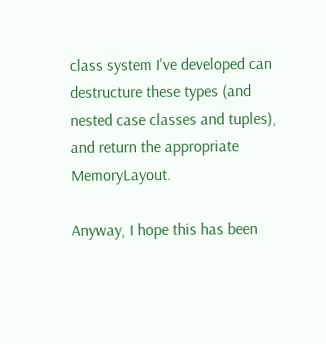class system I've developed can destructure these types (and nested case classes and tuples), and return the appropriate MemoryLayout.

Anyway, I hope this has been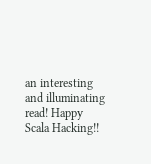an interesting and illuminating read! Happy Scala Hacking!!